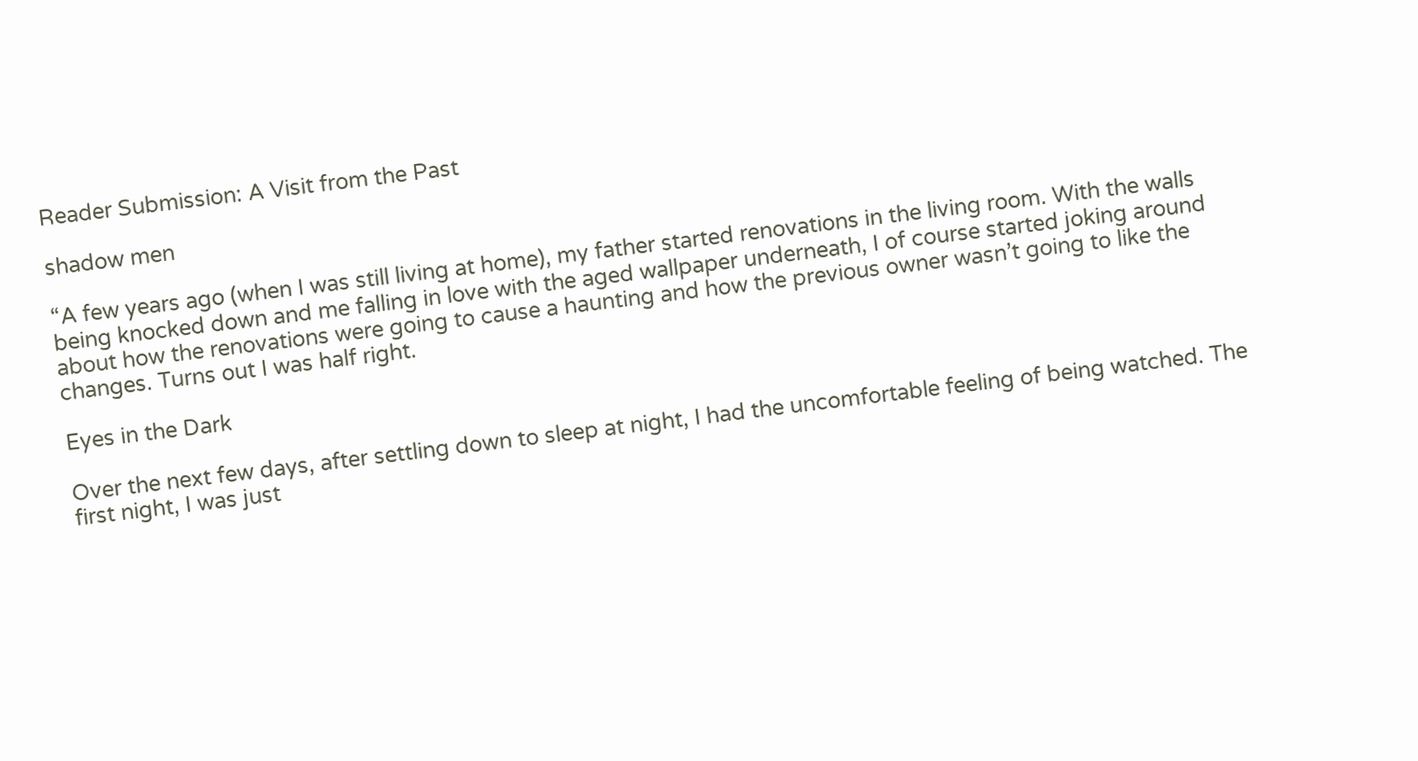Reader Submission: A Visit from the Past

shadow men

“A few years ago (when I was still living at home), my father started renovations in the living room. With the walls being knocked down and me falling in love with the aged wallpaper underneath, I of course started joking around about how the renovations were going to cause a haunting and how the previous owner wasn’t going to like the changes. Turns out I was half right.

Eyes in the Dark

Over the next few days, after settling down to sleep at night, I had the uncomfortable feeling of being watched. The first night, I was just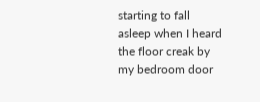starting to fall asleep when I heard the floor creak by my bedroom door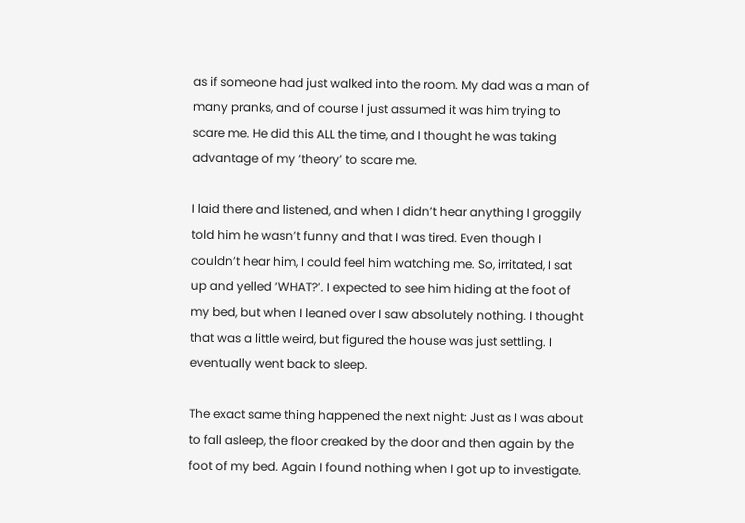as if someone had just walked into the room. My dad was a man of many pranks, and of course I just assumed it was him trying to scare me. He did this ALL the time, and I thought he was taking advantage of my ‘theory’ to scare me.

I laid there and listened, and when I didn’t hear anything I groggily told him he wasn’t funny and that I was tired. Even though I couldn’t hear him, I could feel him watching me. So, irritated, I sat up and yelled ‘WHAT?’. I expected to see him hiding at the foot of my bed, but when I leaned over I saw absolutely nothing. I thought that was a little weird, but figured the house was just settling. I eventually went back to sleep.

The exact same thing happened the next night: Just as I was about to fall asleep, the floor creaked by the door and then again by the foot of my bed. Again I found nothing when I got up to investigate.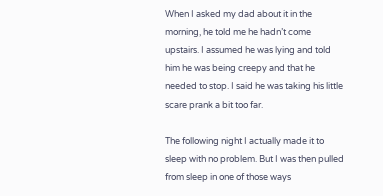When I asked my dad about it in the morning, he told me he hadn’t come upstairs. I assumed he was lying and told him he was being creepy and that he needed to stop. I said he was taking his little scare prank a bit too far.

The following night I actually made it to sleep with no problem. But I was then pulled from sleep in one of those ways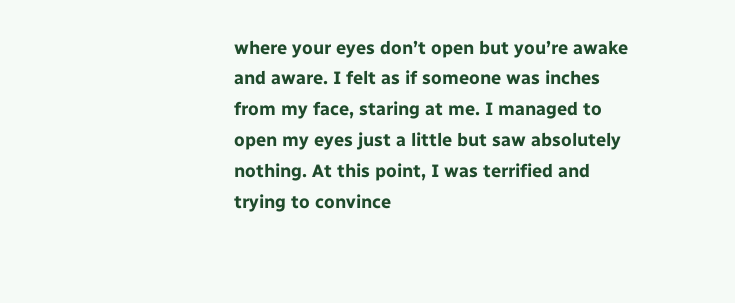where your eyes don’t open but you’re awake and aware. I felt as if someone was inches from my face, staring at me. I managed to open my eyes just a little but saw absolutely nothing. At this point, I was terrified and trying to convince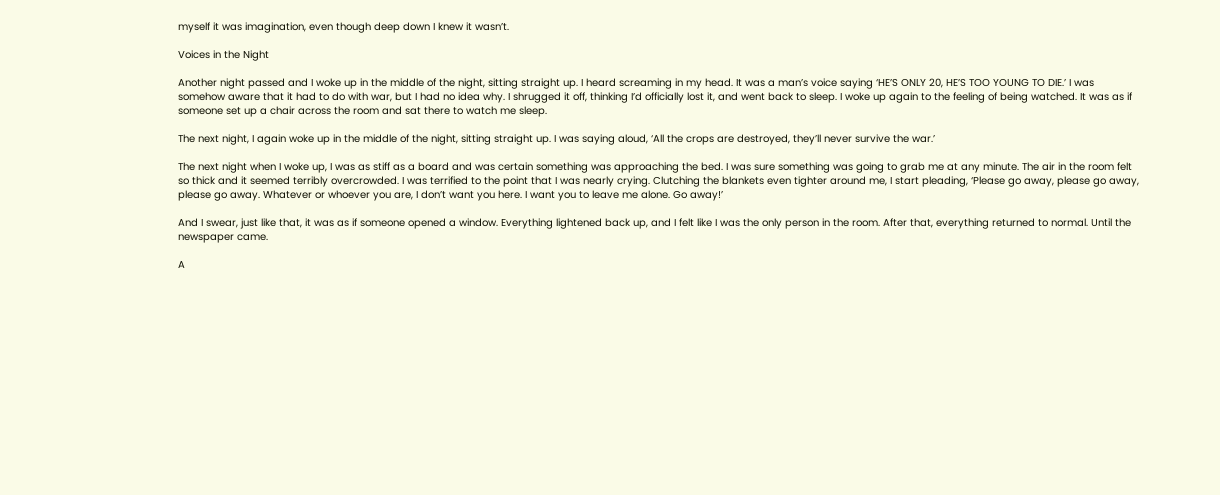myself it was imagination, even though deep down I knew it wasn’t.

Voices in the Night

Another night passed and I woke up in the middle of the night, sitting straight up. I heard screaming in my head. It was a man’s voice saying ‘HE’S ONLY 20, HE’S TOO YOUNG TO DIE.’ I was somehow aware that it had to do with war, but I had no idea why. I shrugged it off, thinking I’d officially lost it, and went back to sleep. I woke up again to the feeling of being watched. It was as if someone set up a chair across the room and sat there to watch me sleep.

The next night, I again woke up in the middle of the night, sitting straight up. I was saying aloud, ‘All the crops are destroyed, they’ll never survive the war.’

The next night when I woke up, I was as stiff as a board and was certain something was approaching the bed. I was sure something was going to grab me at any minute. The air in the room felt so thick and it seemed terribly overcrowded. I was terrified to the point that I was nearly crying. Clutching the blankets even tighter around me, I start pleading, ‘Please go away, please go away, please go away. Whatever or whoever you are, I don’t want you here. I want you to leave me alone. Go away!’

And I swear, just like that, it was as if someone opened a window. Everything lightened back up, and I felt like I was the only person in the room. After that, everything returned to normal. Until the newspaper came.

A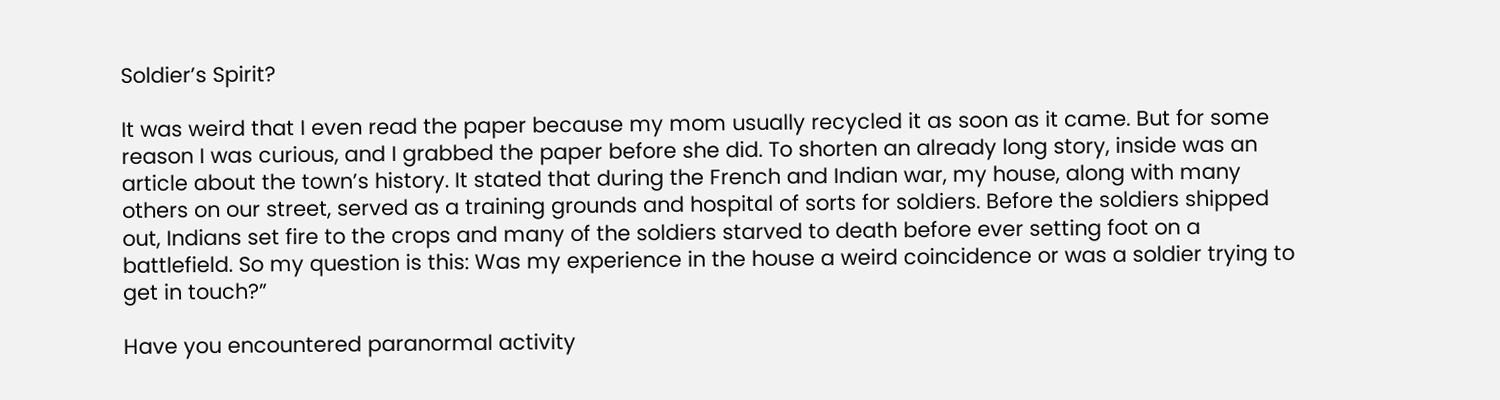Soldier’s Spirit?

It was weird that I even read the paper because my mom usually recycled it as soon as it came. But for some reason I was curious, and I grabbed the paper before she did. To shorten an already long story, inside was an article about the town’s history. It stated that during the French and Indian war, my house, along with many others on our street, served as a training grounds and hospital of sorts for soldiers. Before the soldiers shipped out, Indians set fire to the crops and many of the soldiers starved to death before ever setting foot on a battlefield. So my question is this: Was my experience in the house a weird coincidence or was a soldier trying to get in touch?”

Have you encountered paranormal activity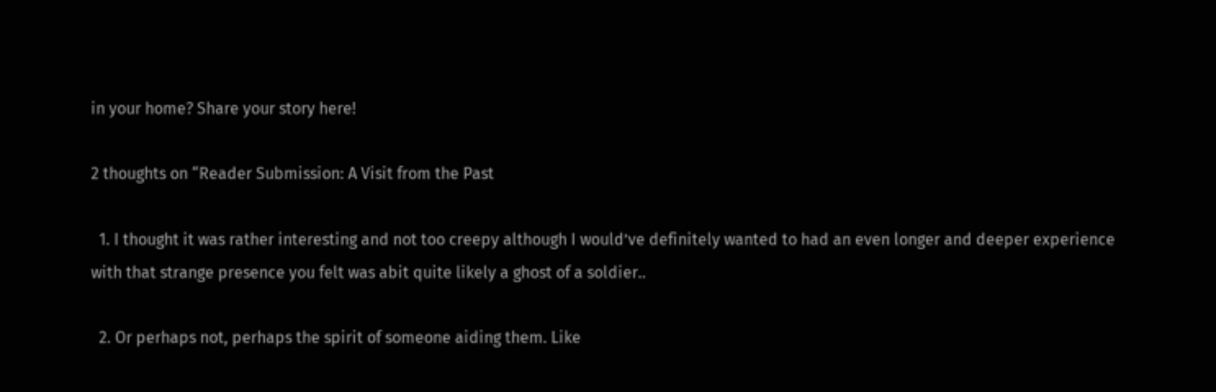in your home? Share your story here!

2 thoughts on “Reader Submission: A Visit from the Past

  1. I thought it was rather interesting and not too creepy although I would’ve definitely wanted to had an even longer and deeper experience with that strange presence you felt was abit quite likely a ghost of a soldier..

  2. Or perhaps not, perhaps the spirit of someone aiding them. Like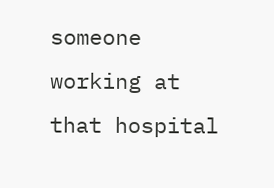someone working at that hospital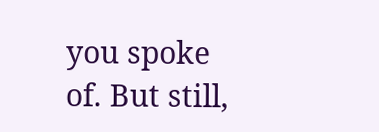you spoke of. But still,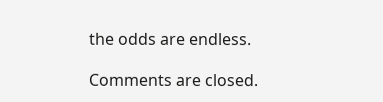the odds are endless.

Comments are closed.